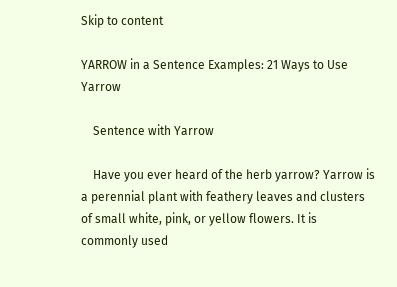Skip to content

YARROW in a Sentence Examples: 21 Ways to Use Yarrow

    Sentence with Yarrow

    Have you ever heard of the herb yarrow? Yarrow is a perennial plant with feathery leaves and clusters of small white, pink, or yellow flowers. It is commonly used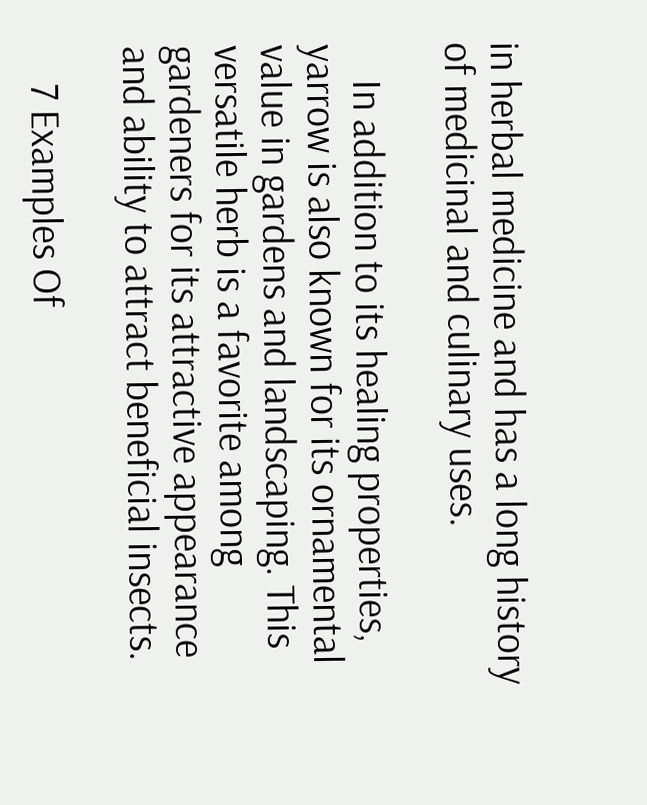in herbal medicine and has a long history of medicinal and culinary uses.

    In addition to its healing properties, yarrow is also known for its ornamental value in gardens and landscaping. This versatile herb is a favorite among gardeners for its attractive appearance and ability to attract beneficial insects.

    7 Examples Of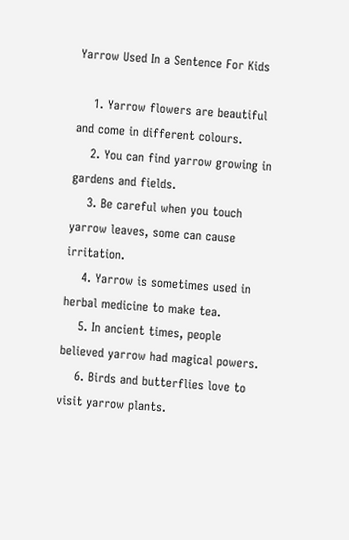Yarrow Used In a Sentence For Kids

    1. Yarrow flowers are beautiful and come in different colours.
    2. You can find yarrow growing in gardens and fields.
    3. Be careful when you touch yarrow leaves, some can cause irritation.
    4. Yarrow is sometimes used in herbal medicine to make tea.
    5. In ancient times, people believed yarrow had magical powers.
    6. Birds and butterflies love to visit yarrow plants.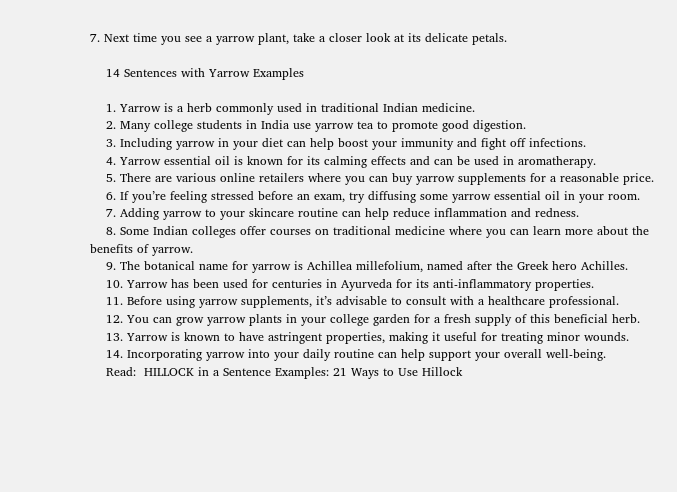7. Next time you see a yarrow plant, take a closer look at its delicate petals.

    14 Sentences with Yarrow Examples

    1. Yarrow is a herb commonly used in traditional Indian medicine.
    2. Many college students in India use yarrow tea to promote good digestion.
    3. Including yarrow in your diet can help boost your immunity and fight off infections.
    4. Yarrow essential oil is known for its calming effects and can be used in aromatherapy.
    5. There are various online retailers where you can buy yarrow supplements for a reasonable price.
    6. If you’re feeling stressed before an exam, try diffusing some yarrow essential oil in your room.
    7. Adding yarrow to your skincare routine can help reduce inflammation and redness.
    8. Some Indian colleges offer courses on traditional medicine where you can learn more about the benefits of yarrow.
    9. The botanical name for yarrow is Achillea millefolium, named after the Greek hero Achilles.
    10. Yarrow has been used for centuries in Ayurveda for its anti-inflammatory properties.
    11. Before using yarrow supplements, it’s advisable to consult with a healthcare professional.
    12. You can grow yarrow plants in your college garden for a fresh supply of this beneficial herb.
    13. Yarrow is known to have astringent properties, making it useful for treating minor wounds.
    14. Incorporating yarrow into your daily routine can help support your overall well-being.
    Read:  HILLOCK in a Sentence Examples: 21 Ways to Use Hillock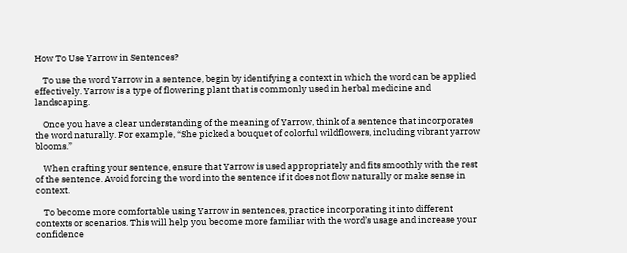How To Use Yarrow in Sentences?

    To use the word Yarrow in a sentence, begin by identifying a context in which the word can be applied effectively. Yarrow is a type of flowering plant that is commonly used in herbal medicine and landscaping.

    Once you have a clear understanding of the meaning of Yarrow, think of a sentence that incorporates the word naturally. For example, “She picked a bouquet of colorful wildflowers, including vibrant yarrow blooms.”

    When crafting your sentence, ensure that Yarrow is used appropriately and fits smoothly with the rest of the sentence. Avoid forcing the word into the sentence if it does not flow naturally or make sense in context.

    To become more comfortable using Yarrow in sentences, practice incorporating it into different contexts or scenarios. This will help you become more familiar with the word’s usage and increase your confidence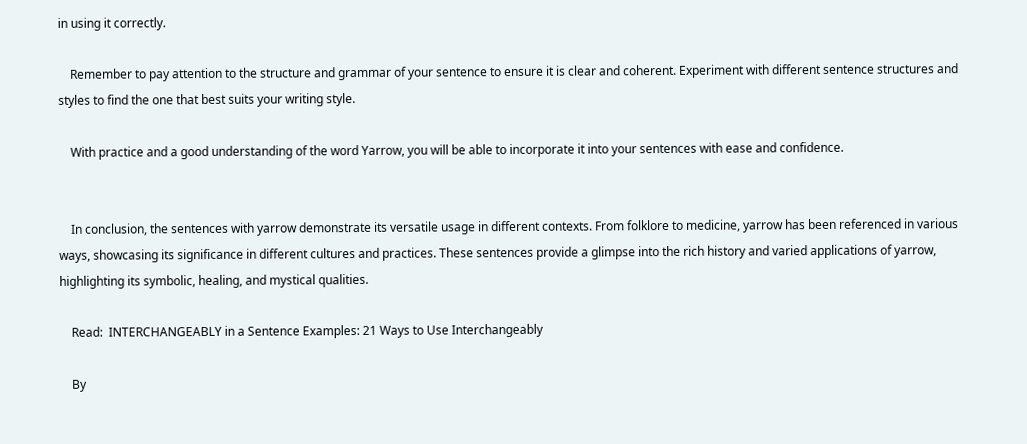in using it correctly.

    Remember to pay attention to the structure and grammar of your sentence to ensure it is clear and coherent. Experiment with different sentence structures and styles to find the one that best suits your writing style.

    With practice and a good understanding of the word Yarrow, you will be able to incorporate it into your sentences with ease and confidence.


    In conclusion, the sentences with yarrow demonstrate its versatile usage in different contexts. From folklore to medicine, yarrow has been referenced in various ways, showcasing its significance in different cultures and practices. These sentences provide a glimpse into the rich history and varied applications of yarrow, highlighting its symbolic, healing, and mystical qualities.

    Read:  INTERCHANGEABLY in a Sentence Examples: 21 Ways to Use Interchangeably

    By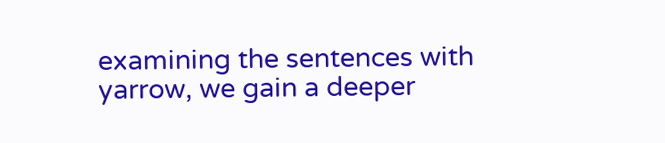examining the sentences with yarrow, we gain a deeper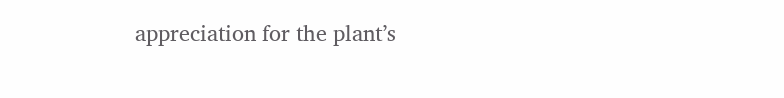appreciation for the plant’s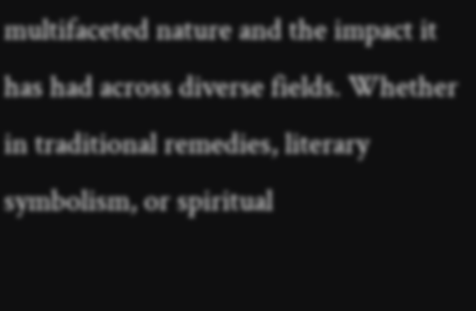multifaceted nature and the impact it has had across diverse fields. Whether in traditional remedies, literary symbolism, or spiritual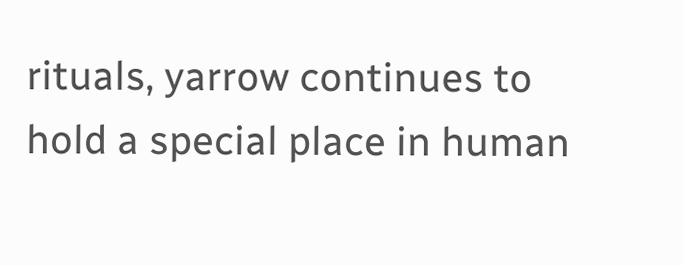rituals, yarrow continues to hold a special place in human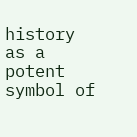history as a potent symbol of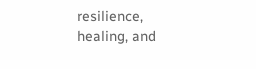resilience, healing, and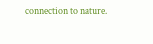connection to nature.